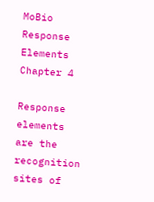MoBio Response Elements Chapter 4

Response elements are the recognition sites of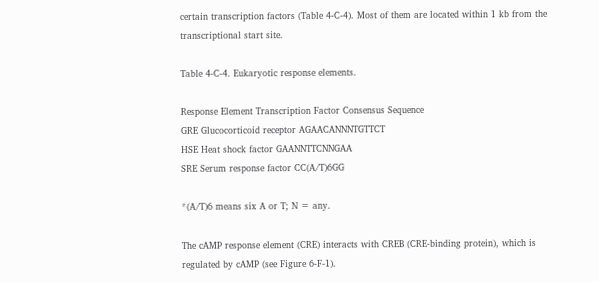certain transcription factors (Table 4-C-4). Most of them are located within 1 kb from the transcriptional start site.

Table 4-C-4. Eukaryotic response elements.

Response Element Transcription Factor Consensus Sequence
GRE Glucocorticoid receptor AGAACANNNTGTTCT
HSE Heat shock factor GAANNTTCNNGAA
SRE Serum response factor CC(A/T)6GG

*(A/T)6 means six A or T; N = any.

The cAMP response element (CRE) interacts with CREB (CRE-binding protein), which is regulated by cAMP (see Figure 6-F-1).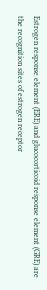Estrogen response element (ERE) and glucocorticoid response element (GRE) are the recognition sites of estrogen receptor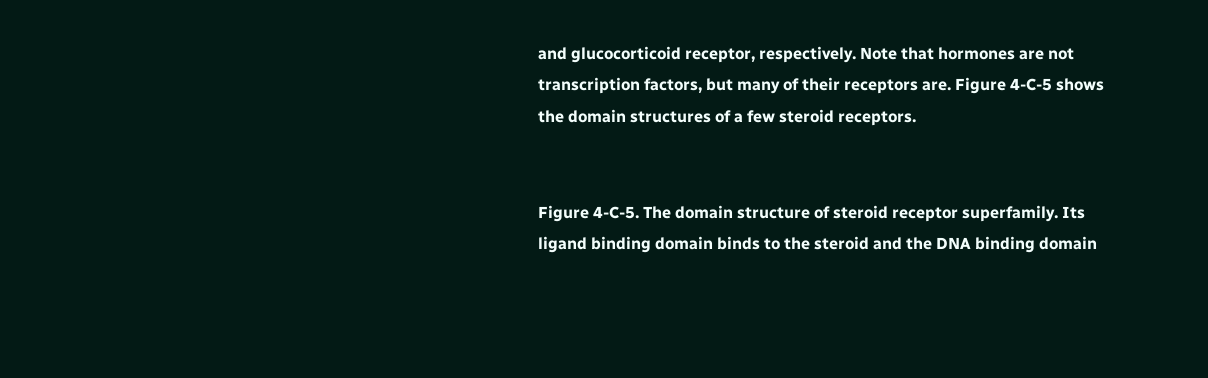and glucocorticoid receptor, respectively. Note that hormones are not transcription factors, but many of their receptors are. Figure 4-C-5 shows the domain structures of a few steroid receptors.


Figure 4-C-5. The domain structure of steroid receptor superfamily. Its ligand binding domain binds to the steroid and the DNA binding domain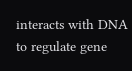interacts with DNA to regulate gene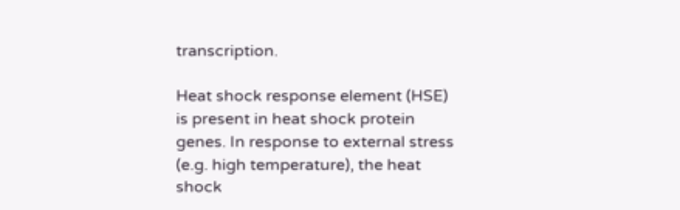transcription.

Heat shock response element (HSE) is present in heat shock protein genes. In response to external stress (e.g. high temperature), the heat shock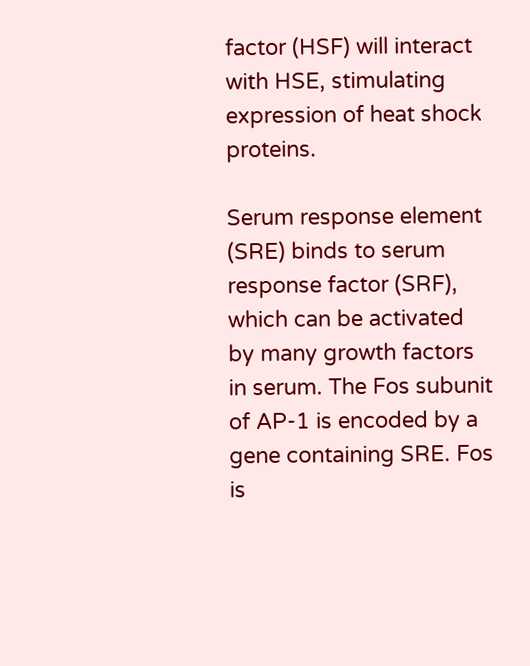factor (HSF) will interact with HSE, stimulating expression of heat shock proteins.

Serum response element (SRE) binds to serum response factor (SRF), which can be activated by many growth factors in serum. The Fos subunit of AP-1 is encoded by a gene containing SRE. Fos is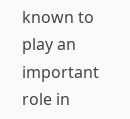known to play an important role in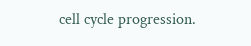cell cycle progression.